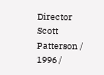Director Scott Patterson / 1996 /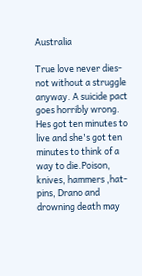Australia

True love never dies-not without a struggle anyway. A suicide pact goes horribly wrong. Hes got ten minutes to live and she's got ten minutes to think of a way to die.Poison, knives, hammers ,hat-pins, Drano and drowning death may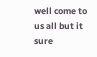well come to us all but it sure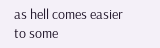as hell comes easier to some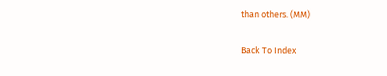than others. (MM)

Back To Index